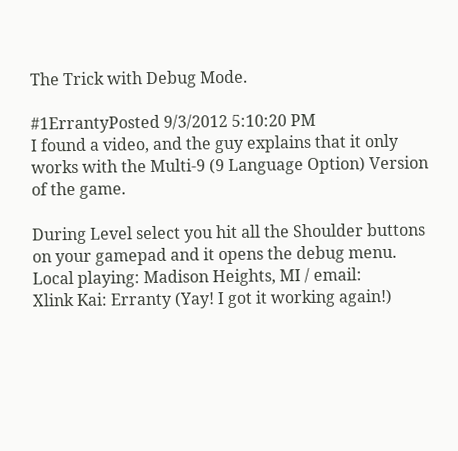The Trick with Debug Mode.

#1ErrantyPosted 9/3/2012 5:10:20 PM
I found a video, and the guy explains that it only works with the Multi-9 (9 Language Option) Version of the game.

During Level select you hit all the Shoulder buttons on your gamepad and it opens the debug menu.
Local playing: Madison Heights, MI / email:
Xlink Kai: Erranty (Yay! I got it working again!)